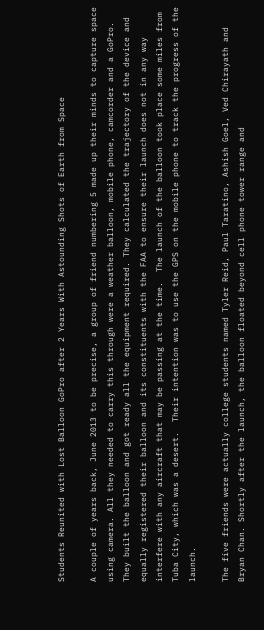Students Reunited with Lost Balloon GoPro after 2 Years With Astounding Shots of Earth from Space

A couple of years back, June 2013 to be precise, a group of friend numbering 5 made up their minds to capture space using camera. All they needed to carry this through were a weather balloon, mobile phone, camcorder and a GoPro. They built the balloon and got ready all the equipment required. They calculated the trajectory of the device and equally registered their balloon and its constituents with the FAA to ensure their launch does not in any way interfere with any aircraft that may be passing at the time.  The launch of the balloon took place some miles from Tuba City, which was a desert.  Their intention was to use the GPS on the mobile phone to track the progress of the launch.

The five friends were actually college students named Tyler Reid, Paul Taratino, Ashish Goel, Ved Chirayath and Bryan Chan. Shortly after the launch, the balloon floated beyond cell phone tower range and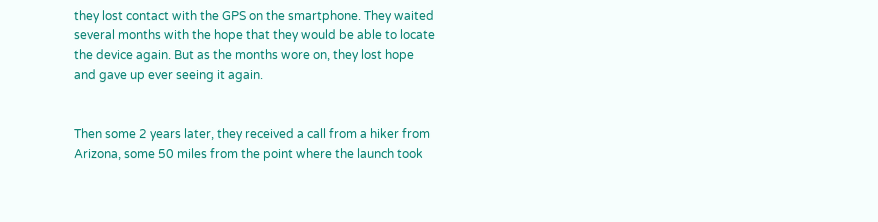they lost contact with the GPS on the smartphone. They waited several months with the hope that they would be able to locate the device again. But as the months wore on, they lost hope and gave up ever seeing it again.


Then some 2 years later, they received a call from a hiker from Arizona, some 50 miles from the point where the launch took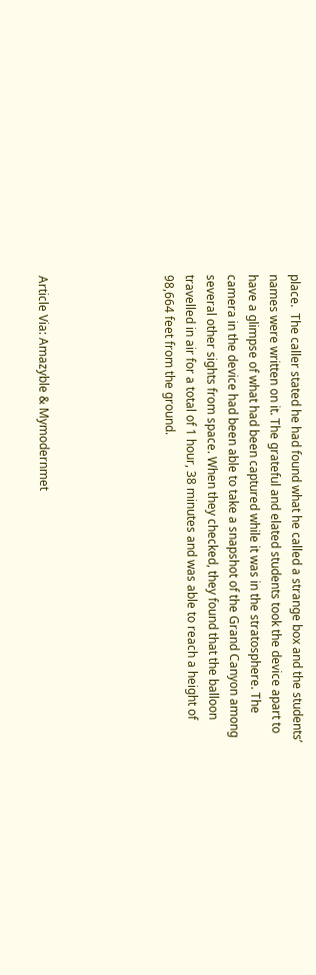place.  The caller stated he had found what he called a strange box and the students’ names were written on it. The grateful and elated students took the device apart to have a glimpse of what had been captured while it was in the stratosphere. The camera in the device had been able to take a snapshot of the Grand Canyon among several other sights from space. When they checked, they found that the balloon travelled in air for a total of 1 hour, 38 minutes and was able to reach a height of 98,664 feet from the ground.





Article Via: Amazyble & Mymodernmet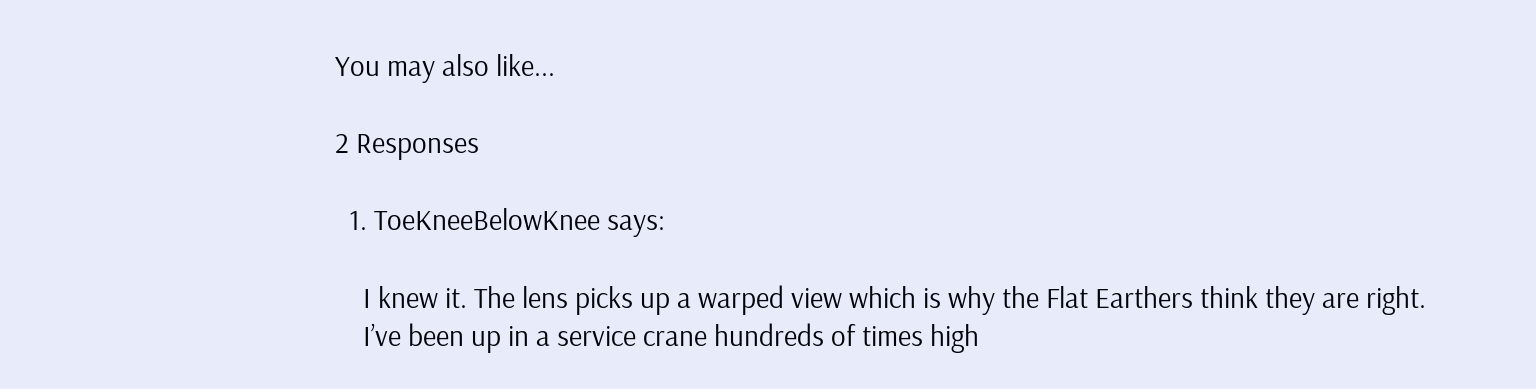You may also like...

2 Responses

  1. ToeKneeBelowKnee says:

    I knew it. The lens picks up a warped view which is why the Flat Earthers think they are right.
    I’ve been up in a service crane hundreds of times high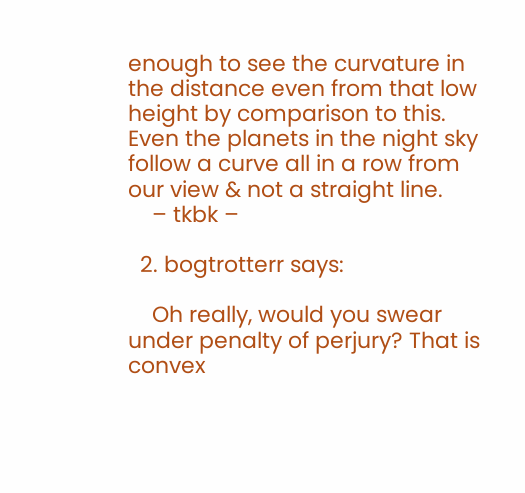enough to see the curvature in the distance even from that low height by comparison to this. Even the planets in the night sky follow a curve all in a row from our view & not a straight line.
    – tkbk –

  2. bogtrotterr says:

    Oh really, would you swear under penalty of perjury? That is convex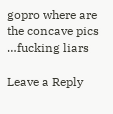gopro where are the concave pics …fucking liars

Leave a Reply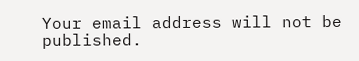Your email address will not be published.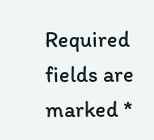Required fields are marked *